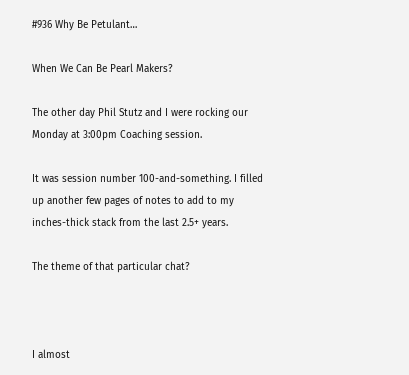#936 Why Be Petulant…

When We Can Be Pearl Makers?

The other day Phil Stutz and I were rocking our Monday at 3:00pm Coaching session.

It was session number 100-and-something. I filled up another few pages of notes to add to my inches-thick stack from the last 2.5+ years.

The theme of that particular chat?



I almost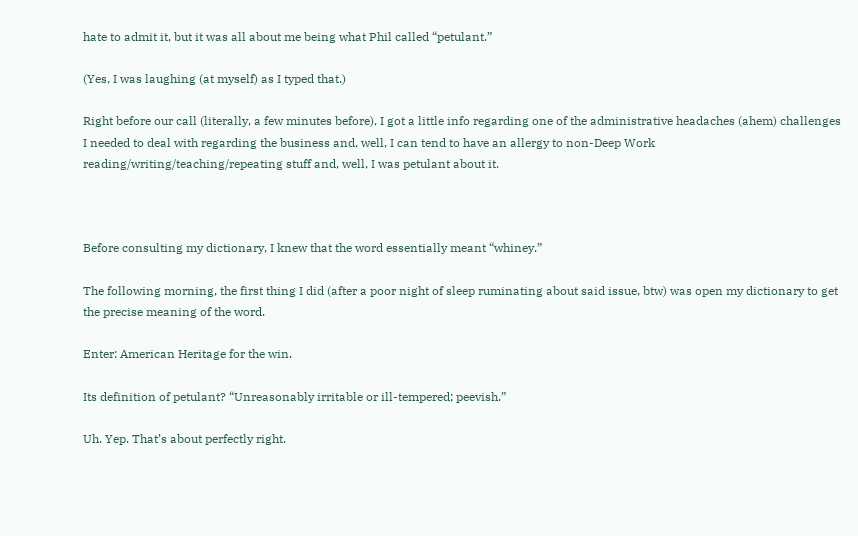hate to admit it, but it was all about me being what Phil called “petulant.”

(Yes, I was laughing (at myself) as I typed that.)

Right before our call (literally, a few minutes before), I got a little info regarding one of the administrative headaches (ahem) challenges I needed to deal with regarding the business and, well, I can tend to have an allergy to non-Deep Work reading/writing/teaching/repeating stuff and, well, I was petulant about it.



Before consulting my dictionary, I knew that the word essentially meant “whiney.”

The following morning, the first thing I did (after a poor night of sleep ruminating about said issue, btw) was open my dictionary to get the precise meaning of the word.

Enter: American Heritage for the win.

Its definition of petulant? “Unreasonably irritable or ill-tempered; peevish.”

Uh. Yep. That’s about perfectly right.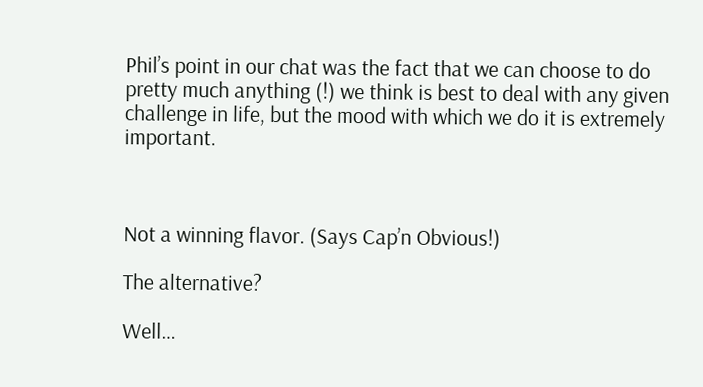Phil’s point in our chat was the fact that we can choose to do pretty much anything (!) we think is best to deal with any given challenge in life, but the mood with which we do it is extremely important.



Not a winning flavor. (Says Cap’n Obvious!)

The alternative?

Well…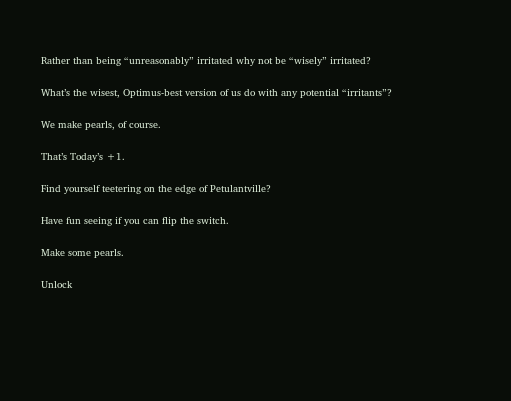Rather than being “unreasonably” irritated why not be “wisely” irritated?

What’s the wisest, Optimus-best version of us do with any potential “irritants”?

We make pearls, of course.

That’s Today’s +1.

Find yourself teetering on the edge of Petulantville?

Have fun seeing if you can flip the switch.

Make some pearls.

Unlock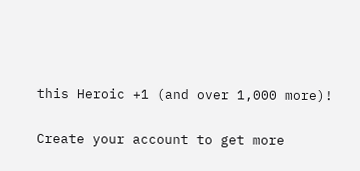this Heroic +1 (and over 1,000 more)!

Create your account to get more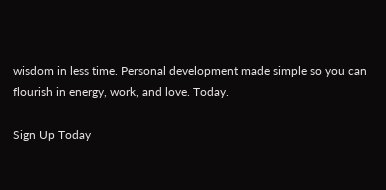wisdom in less time. Personal development made simple so you can flourish in energy, work, and love. Today.

Sign Up Today